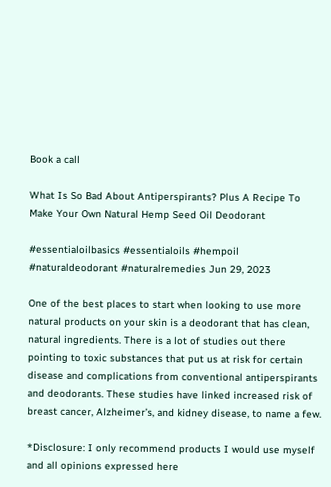Book a call

What Is So Bad About Antiperspirants? Plus A Recipe To Make Your Own Natural Hemp Seed Oil Deodorant

#essentialoilbasics #essentialoils #hempoil #naturaldeodorant #naturalremedies Jun 29, 2023

One of the best places to start when looking to use more natural products on your skin is a deodorant that has clean, natural ingredients. There is a lot of studies out there pointing to toxic substances that put us at risk for certain disease and complications from conventional antiperspirants and deodorants. These studies have linked increased risk of breast cancer, Alzheimer’s, and kidney disease, to name a few.

*Disclosure: I only recommend products I would use myself and all opinions expressed here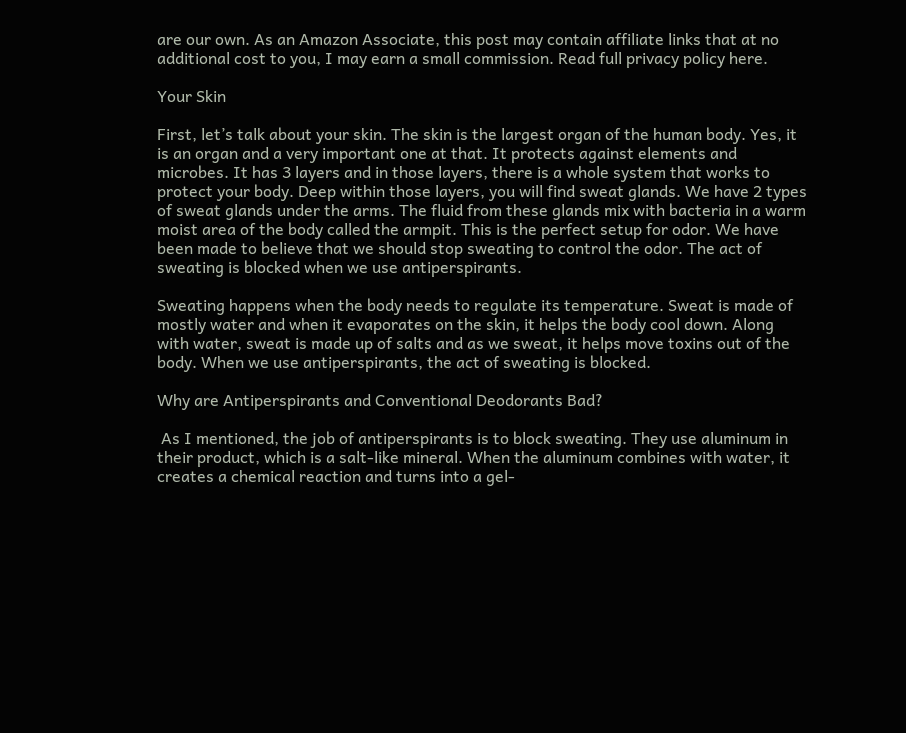are our own. As an Amazon Associate, this post may contain affiliate links that at no additional cost to you, I may earn a small commission. Read full privacy policy here.

Your Skin

First, let’s talk about your skin. The skin is the largest organ of the human body. Yes, it is an organ and a very important one at that. It protects against elements and microbes. It has 3 layers and in those layers, there is a whole system that works to protect your body. Deep within those layers, you will find sweat glands. We have 2 types of sweat glands under the arms. The fluid from these glands mix with bacteria in a warm moist area of the body called the armpit. This is the perfect setup for odor. We have been made to believe that we should stop sweating to control the odor. The act of sweating is blocked when we use antiperspirants.

Sweating happens when the body needs to regulate its temperature. Sweat is made of mostly water and when it evaporates on the skin, it helps the body cool down. Along with water, sweat is made up of salts and as we sweat, it helps move toxins out of the body. When we use antiperspirants, the act of sweating is blocked.

Why are Antiperspirants and Conventional Deodorants Bad?

 As I mentioned, the job of antiperspirants is to block sweating. They use aluminum in their product, which is a salt-like mineral. When the aluminum combines with water, it creates a chemical reaction and turns into a gel-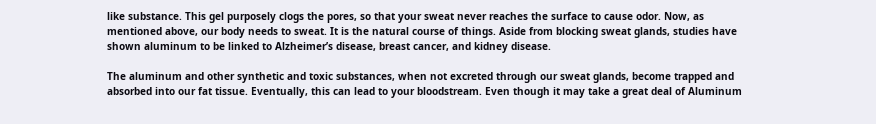like substance. This gel purposely clogs the pores, so that your sweat never reaches the surface to cause odor. Now, as mentioned above, our body needs to sweat. It is the natural course of things. Aside from blocking sweat glands, studies have shown aluminum to be linked to Alzheimer’s disease, breast cancer, and kidney disease.

The aluminum and other synthetic and toxic substances, when not excreted through our sweat glands, become trapped and absorbed into our fat tissue. Eventually, this can lead to your bloodstream. Even though it may take a great deal of Aluminum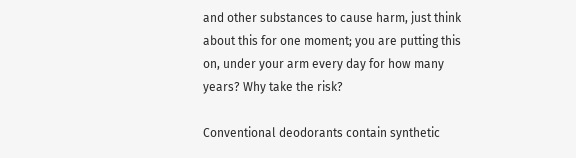and other substances to cause harm, just think about this for one moment; you are putting this on, under your arm every day for how many years? Why take the risk?

Conventional deodorants contain synthetic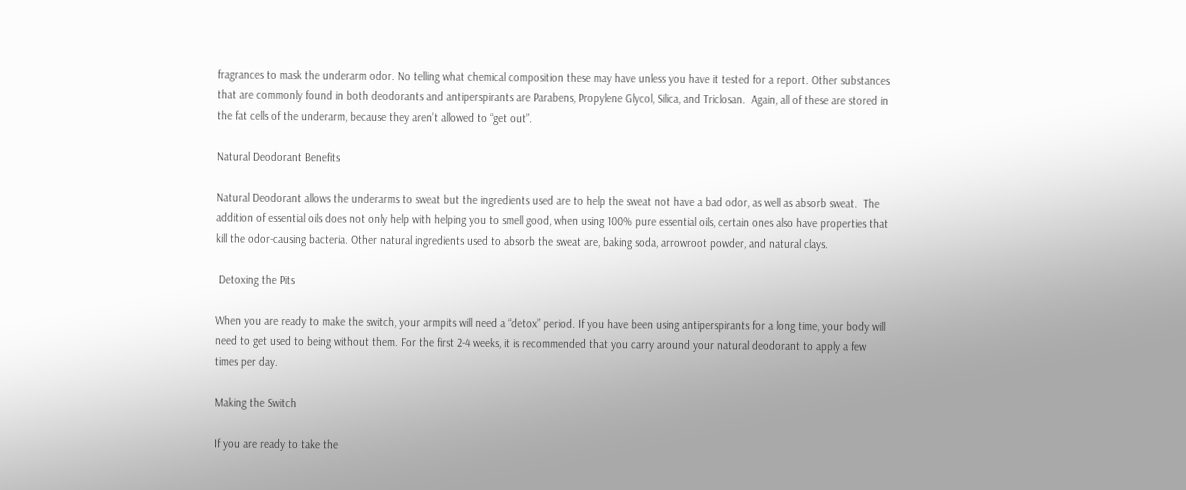fragrances to mask the underarm odor. No telling what chemical composition these may have unless you have it tested for a report. Other substances that are commonly found in both deodorants and antiperspirants are Parabens, Propylene Glycol, Silica, and Triclosan.  Again, all of these are stored in the fat cells of the underarm, because they aren’t allowed to “get out”.

Natural Deodorant Benefits

Natural Deodorant allows the underarms to sweat but the ingredients used are to help the sweat not have a bad odor, as well as absorb sweat.  The addition of essential oils does not only help with helping you to smell good, when using 100% pure essential oils, certain ones also have properties that kill the odor-causing bacteria. Other natural ingredients used to absorb the sweat are, baking soda, arrowroot powder, and natural clays.

 Detoxing the Pits

When you are ready to make the switch, your armpits will need a “detox” period. If you have been using antiperspirants for a long time, your body will need to get used to being without them. For the first 2-4 weeks, it is recommended that you carry around your natural deodorant to apply a few times per day.

Making the Switch

If you are ready to take the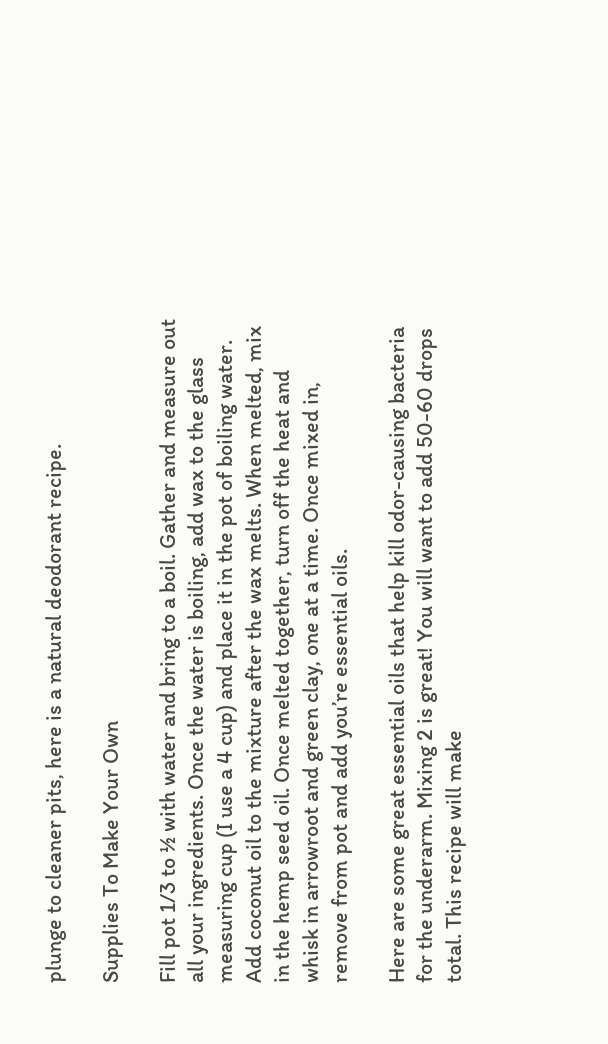plunge to cleaner pits, here is a natural deodorant recipe.

Supplies To Make Your Own

Fill pot 1/3 to ½ with water and bring to a boil. Gather and measure out all your ingredients. Once the water is boiling, add wax to the glass measuring cup (I use a 4 cup) and place it in the pot of boiling water. Add coconut oil to the mixture after the wax melts. When melted, mix in the hemp seed oil. Once melted together, turn off the heat and whisk in arrowroot and green clay, one at a time. Once mixed in, remove from pot and add you’re essential oils.

Here are some great essential oils that help kill odor-causing bacteria for the underarm. Mixing 2 is great! You will want to add 50-60 drops total. This recipe will make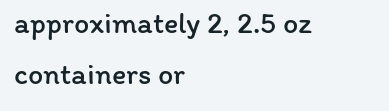approximately 2, 2.5 oz containers or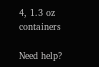4, 1.3 oz containers

Need help?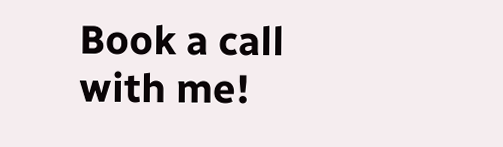Book a call with me!